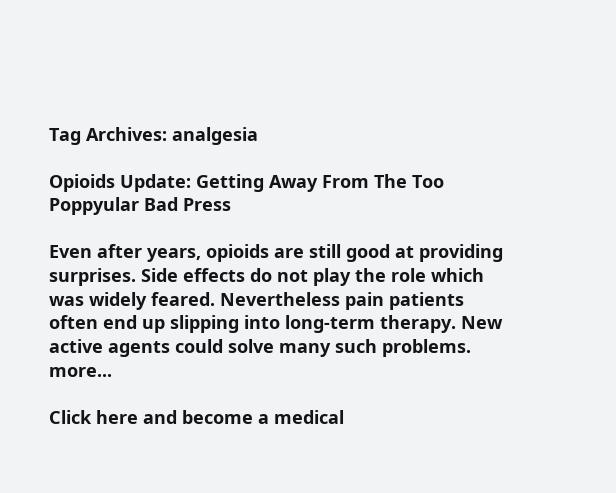Tag Archives: analgesia

Opioids Update: Getting Away From The Too Poppyular Bad Press

Even after years, opioids are still good at providing surprises. Side effects do not play the role which was widely feared. Nevertheless pain patients often end up slipping into long-term therapy. New active agents could solve many such problems. more...

Click here and become a medical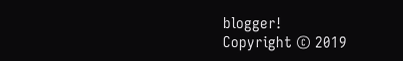blogger!
Copyright © 2019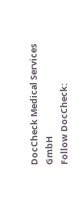DocCheck Medical Services GmbH
Follow DocCheck: